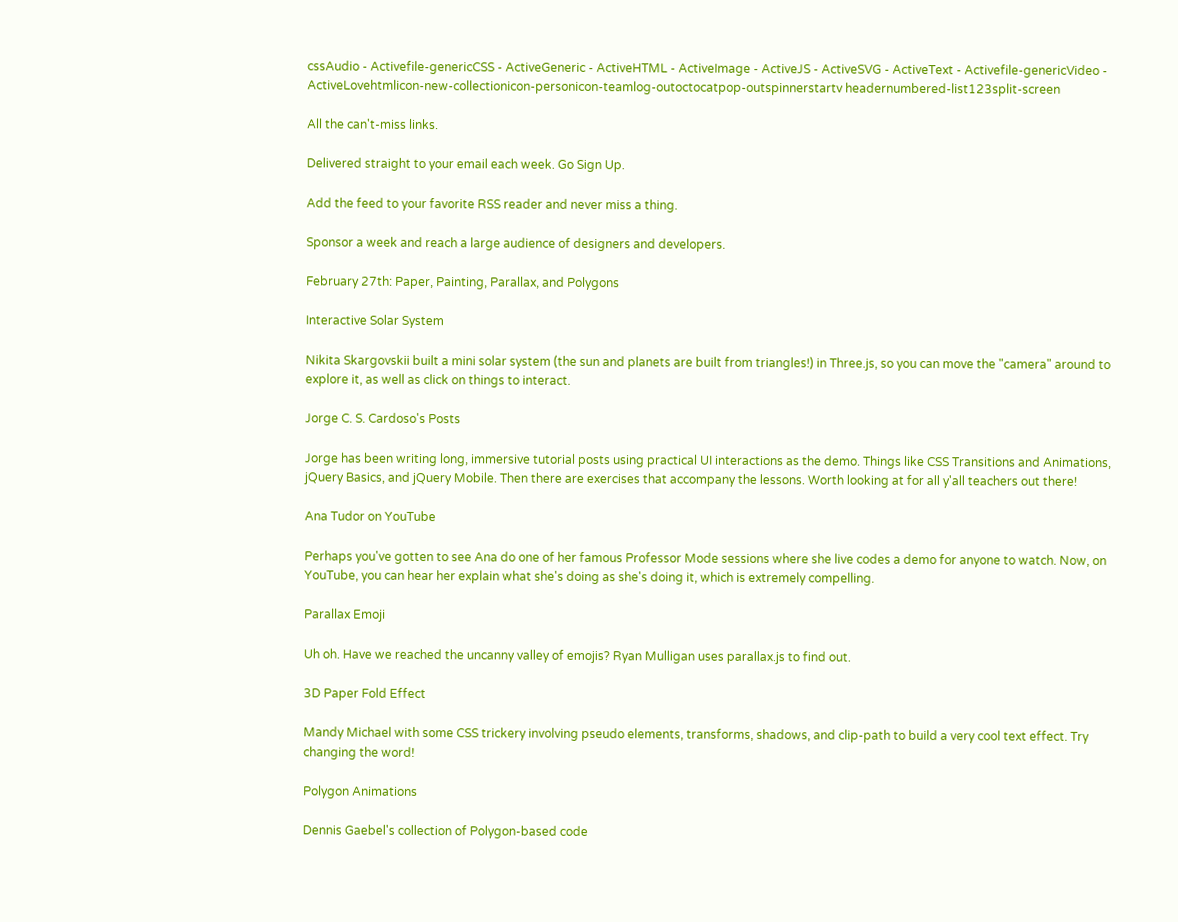cssAudio - Activefile-genericCSS - ActiveGeneric - ActiveHTML - ActiveImage - ActiveJS - ActiveSVG - ActiveText - Activefile-genericVideo - ActiveLovehtmlicon-new-collectionicon-personicon-teamlog-outoctocatpop-outspinnerstartv headernumbered-list123split-screen

All the can't-miss links.

Delivered straight to your email each week. Go Sign Up.

Add the feed to your favorite RSS reader and never miss a thing.

Sponsor a week and reach a large audience of designers and developers.

February 27th: Paper, Painting, Parallax, and Polygons

Interactive Solar System

Nikita Skargovskii built a mini solar system (the sun and planets are built from triangles!) in Three.js, so you can move the "camera" around to explore it, as well as click on things to interact.

Jorge C. S. Cardoso's Posts

Jorge has been writing long, immersive tutorial posts using practical UI interactions as the demo. Things like CSS Transitions and Animations, jQuery Basics, and jQuery Mobile. Then there are exercises that accompany the lessons. Worth looking at for all y'all teachers out there!

Ana Tudor on YouTube

Perhaps you've gotten to see Ana do one of her famous Professor Mode sessions where she live codes a demo for anyone to watch. Now, on YouTube, you can hear her explain what she's doing as she's doing it, which is extremely compelling.

Parallax Emoji

Uh oh. Have we reached the uncanny valley of emojis? Ryan Mulligan uses parallax.js to find out.

3D Paper Fold Effect

Mandy Michael with some CSS trickery involving pseudo elements, transforms, shadows, and clip-path to build a very cool text effect. Try changing the word!

Polygon Animations

Dennis Gaebel's collection of Polygon-based code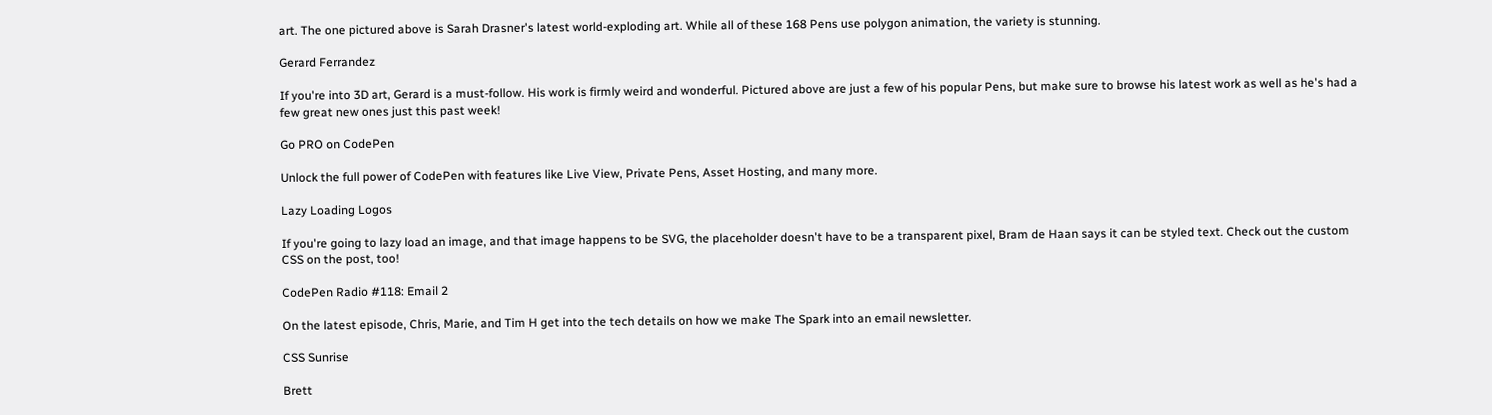art. The one pictured above is Sarah Drasner's latest world-exploding art. While all of these 168 Pens use polygon animation, the variety is stunning.

Gerard Ferrandez

If you're into 3D art, Gerard is a must-follow. His work is firmly weird and wonderful. Pictured above are just a few of his popular Pens, but make sure to browse his latest work as well as he's had a few great new ones just this past week!

Go PRO on CodePen

Unlock the full power of CodePen with features like Live View, Private Pens, Asset Hosting, and many more.

Lazy Loading Logos

If you're going to lazy load an image, and that image happens to be SVG, the placeholder doesn't have to be a transparent pixel, Bram de Haan says it can be styled text. Check out the custom CSS on the post, too!

CodePen Radio #118: Email 2

On the latest episode, Chris, Marie, and Tim H get into the tech details on how we make The Spark into an email newsletter.

CSS Sunrise

Brett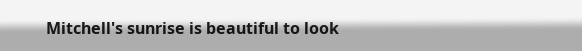Mitchell's sunrise is beautiful to look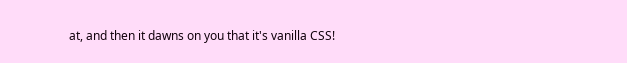at, and then it dawns on you that it's vanilla CSS!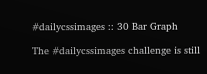#dailycssimages :: 30 Bar Graph

The #dailycssimages challenge is still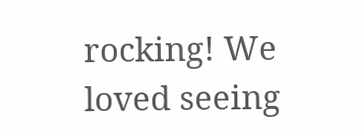rocking! We loved seeing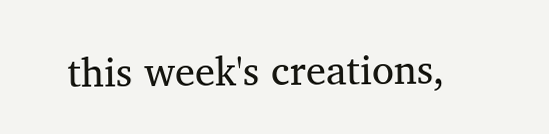this week's creations,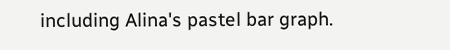including Alina's pastel bar graph.